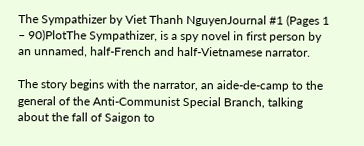The Sympathizer by Viet Thanh NguyenJournal #1 (Pages 1 – 90)PlotThe Sympathizer, is a spy novel in first person by an unnamed, half-French and half-Vietnamese narrator.

The story begins with the narrator, an aide-de-camp to the general of the Anti-Communist Special Branch, talking about the fall of Saigon to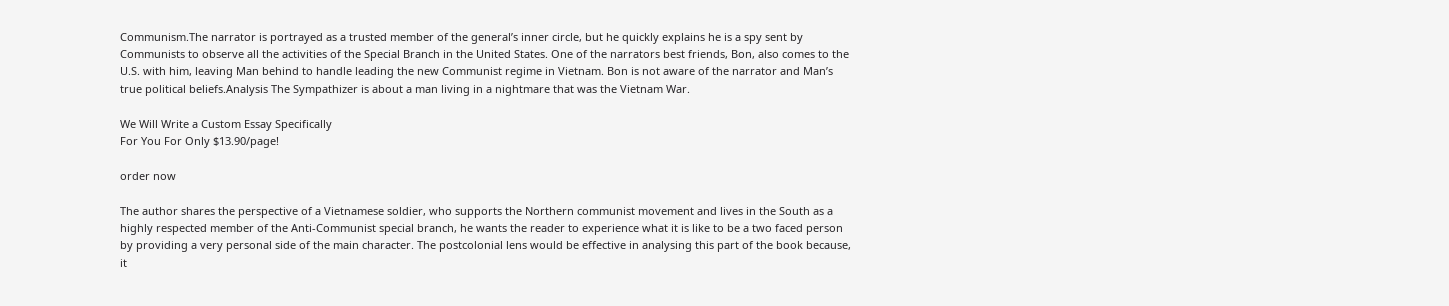Communism.The narrator is portrayed as a trusted member of the general’s inner circle, but he quickly explains he is a spy sent by Communists to observe all the activities of the Special Branch in the United States. One of the narrators best friends, Bon, also comes to the U.S. with him, leaving Man behind to handle leading the new Communist regime in Vietnam. Bon is not aware of the narrator and Man’s true political beliefs.Analysis The Sympathizer is about a man living in a nightmare that was the Vietnam War.

We Will Write a Custom Essay Specifically
For You For Only $13.90/page!

order now

The author shares the perspective of a Vietnamese soldier, who supports the Northern communist movement and lives in the South as a highly respected member of the Anti-Communist special branch, he wants the reader to experience what it is like to be a two faced person by providing a very personal side of the main character. The postcolonial lens would be effective in analysing this part of the book because, it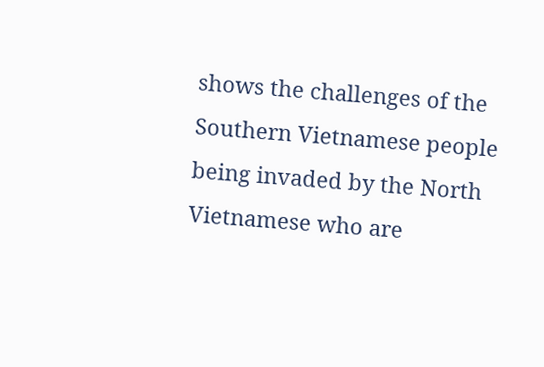shows the challenges of the Southern Vietnamese people being invaded by the North Vietnamese who are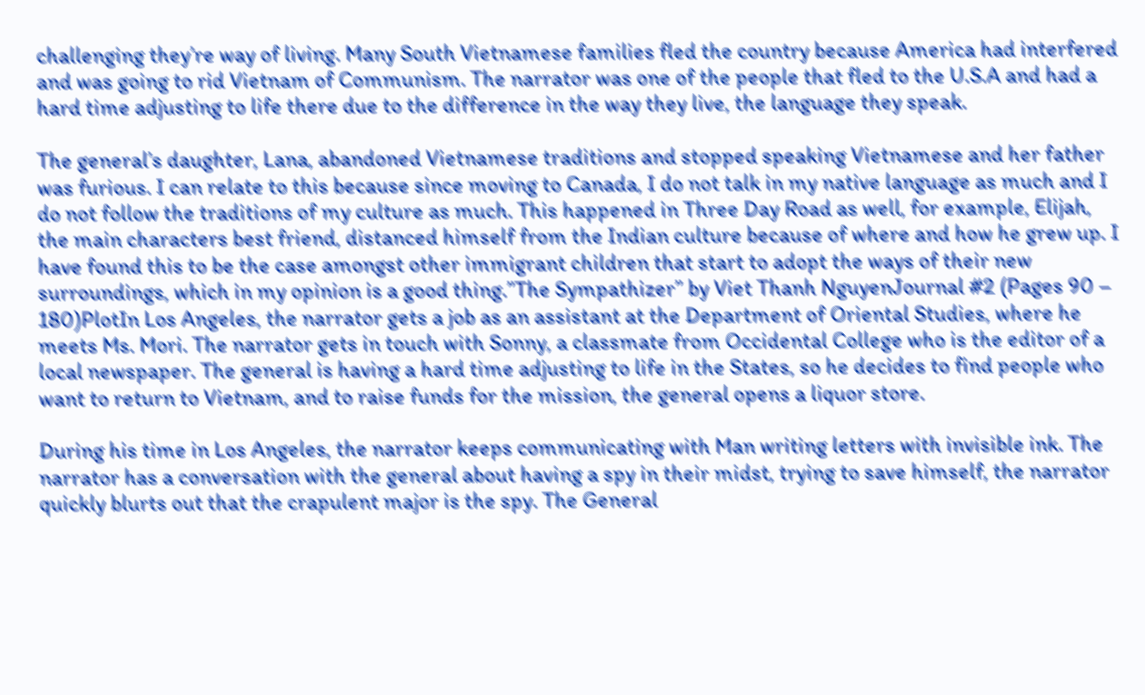challenging they’re way of living. Many South Vietnamese families fled the country because America had interfered and was going to rid Vietnam of Communism. The narrator was one of the people that fled to the U.S.A and had a hard time adjusting to life there due to the difference in the way they live, the language they speak.

The general’s daughter, Lana, abandoned Vietnamese traditions and stopped speaking Vietnamese and her father was furious. I can relate to this because since moving to Canada, I do not talk in my native language as much and I do not follow the traditions of my culture as much. This happened in Three Day Road as well, for example, Elijah, the main characters best friend, distanced himself from the Indian culture because of where and how he grew up. I have found this to be the case amongst other immigrant children that start to adopt the ways of their new surroundings, which in my opinion is a good thing.”The Sympathizer” by Viet Thanh NguyenJournal #2 (Pages 90 – 180)PlotIn Los Angeles, the narrator gets a job as an assistant at the Department of Oriental Studies, where he meets Ms. Mori. The narrator gets in touch with Sonny, a classmate from Occidental College who is the editor of a local newspaper. The general is having a hard time adjusting to life in the States, so he decides to find people who want to return to Vietnam, and to raise funds for the mission, the general opens a liquor store.

During his time in Los Angeles, the narrator keeps communicating with Man writing letters with invisible ink. The narrator has a conversation with the general about having a spy in their midst, trying to save himself, the narrator quickly blurts out that the crapulent major is the spy. The General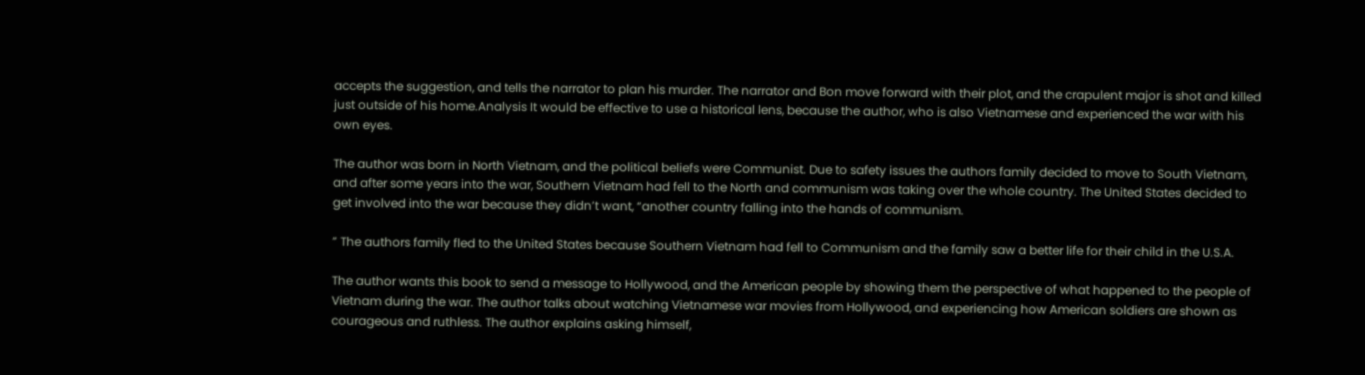accepts the suggestion, and tells the narrator to plan his murder. The narrator and Bon move forward with their plot, and the crapulent major is shot and killed just outside of his home.Analysis It would be effective to use a historical lens, because the author, who is also Vietnamese and experienced the war with his own eyes.

The author was born in North Vietnam, and the political beliefs were Communist. Due to safety issues the authors family decided to move to South Vietnam, and after some years into the war, Southern Vietnam had fell to the North and communism was taking over the whole country. The United States decided to get involved into the war because they didn’t want, “another country falling into the hands of communism.

” The authors family fled to the United States because Southern Vietnam had fell to Communism and the family saw a better life for their child in the U.S.A.

The author wants this book to send a message to Hollywood, and the American people by showing them the perspective of what happened to the people of Vietnam during the war. The author talks about watching Vietnamese war movies from Hollywood, and experiencing how American soldiers are shown as courageous and ruthless. The author explains asking himself,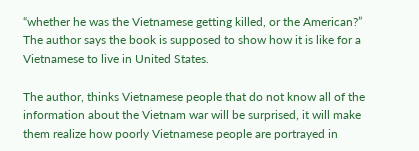“whether he was the Vietnamese getting killed, or the American?” The author says the book is supposed to show how it is like for a Vietnamese to live in United States.

The author, thinks Vietnamese people that do not know all of the information about the Vietnam war will be surprised, it will make them realize how poorly Vietnamese people are portrayed in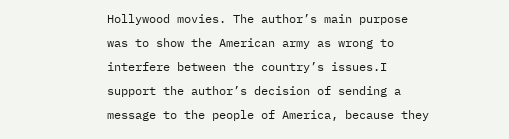Hollywood movies. The author’s main purpose was to show the American army as wrong to interfere between the country’s issues.I support the author’s decision of sending a message to the people of America, because they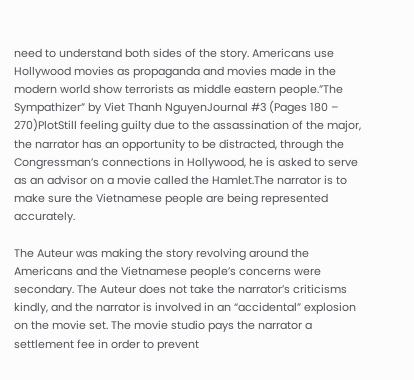need to understand both sides of the story. Americans use Hollywood movies as propaganda and movies made in the modern world show terrorists as middle eastern people.”The Sympathizer” by Viet Thanh NguyenJournal #3 (Pages 180 – 270)PlotStill feeling guilty due to the assassination of the major, the narrator has an opportunity to be distracted, through the Congressman’s connections in Hollywood, he is asked to serve as an advisor on a movie called the Hamlet.The narrator is to make sure the Vietnamese people are being represented accurately.

The Auteur was making the story revolving around the Americans and the Vietnamese people’s concerns were secondary. The Auteur does not take the narrator’s criticisms kindly, and the narrator is involved in an “accidental” explosion on the movie set. The movie studio pays the narrator a settlement fee in order to prevent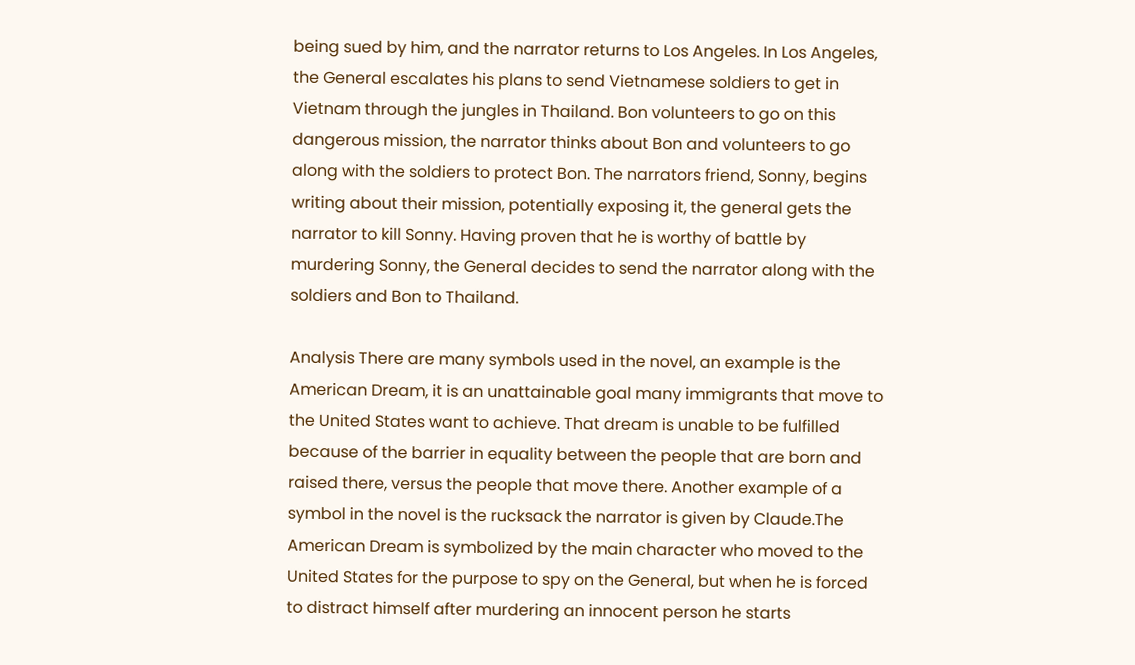being sued by him, and the narrator returns to Los Angeles. In Los Angeles, the General escalates his plans to send Vietnamese soldiers to get in Vietnam through the jungles in Thailand. Bon volunteers to go on this dangerous mission, the narrator thinks about Bon and volunteers to go along with the soldiers to protect Bon. The narrators friend, Sonny, begins writing about their mission, potentially exposing it, the general gets the narrator to kill Sonny. Having proven that he is worthy of battle by murdering Sonny, the General decides to send the narrator along with the soldiers and Bon to Thailand.

Analysis There are many symbols used in the novel, an example is the American Dream, it is an unattainable goal many immigrants that move to the United States want to achieve. That dream is unable to be fulfilled because of the barrier in equality between the people that are born and raised there, versus the people that move there. Another example of a symbol in the novel is the rucksack the narrator is given by Claude.The American Dream is symbolized by the main character who moved to the United States for the purpose to spy on the General, but when he is forced to distract himself after murdering an innocent person he starts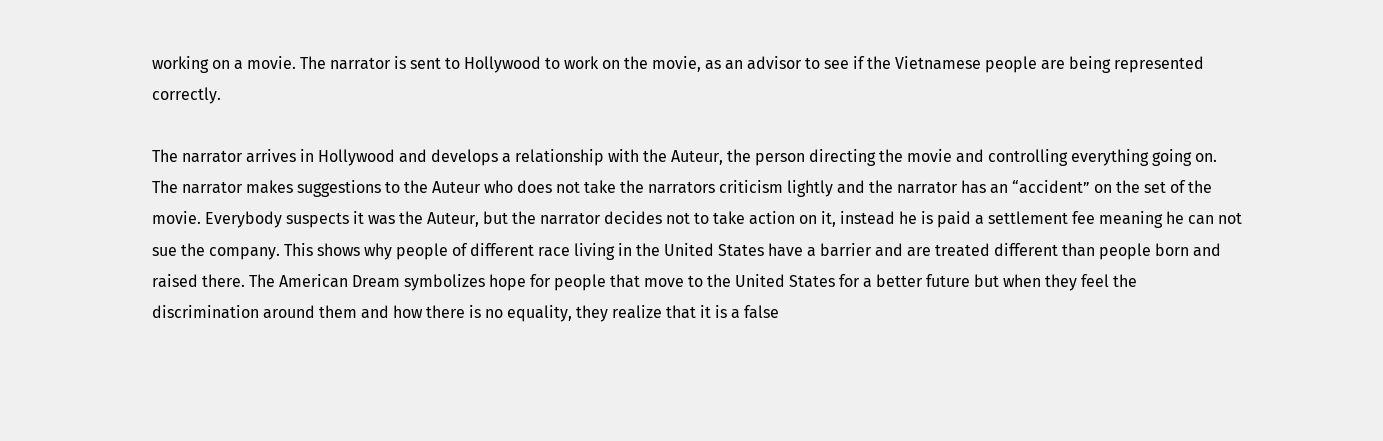working on a movie. The narrator is sent to Hollywood to work on the movie, as an advisor to see if the Vietnamese people are being represented correctly.

The narrator arrives in Hollywood and develops a relationship with the Auteur, the person directing the movie and controlling everything going on. The narrator makes suggestions to the Auteur who does not take the narrators criticism lightly and the narrator has an “accident” on the set of the movie. Everybody suspects it was the Auteur, but the narrator decides not to take action on it, instead he is paid a settlement fee meaning he can not sue the company. This shows why people of different race living in the United States have a barrier and are treated different than people born and raised there. The American Dream symbolizes hope for people that move to the United States for a better future but when they feel the discrimination around them and how there is no equality, they realize that it is a false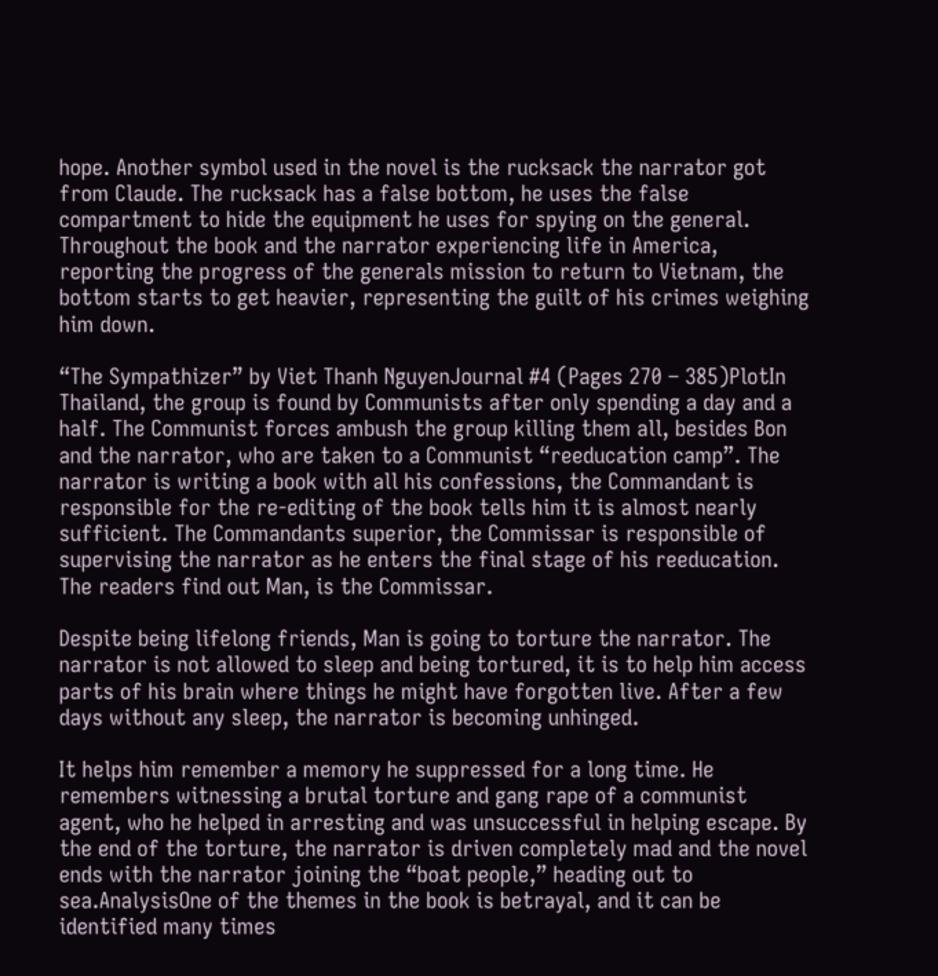hope. Another symbol used in the novel is the rucksack the narrator got from Claude. The rucksack has a false bottom, he uses the false compartment to hide the equipment he uses for spying on the general. Throughout the book and the narrator experiencing life in America, reporting the progress of the generals mission to return to Vietnam, the bottom starts to get heavier, representing the guilt of his crimes weighing him down.

“The Sympathizer” by Viet Thanh NguyenJournal #4 (Pages 270 – 385)PlotIn Thailand, the group is found by Communists after only spending a day and a half. The Communist forces ambush the group killing them all, besides Bon and the narrator, who are taken to a Communist “reeducation camp”. The narrator is writing a book with all his confessions, the Commandant is responsible for the re-editing of the book tells him it is almost nearly sufficient. The Commandants superior, the Commissar is responsible of supervising the narrator as he enters the final stage of his reeducation. The readers find out Man, is the Commissar.

Despite being lifelong friends, Man is going to torture the narrator. The narrator is not allowed to sleep and being tortured, it is to help him access parts of his brain where things he might have forgotten live. After a few days without any sleep, the narrator is becoming unhinged.

It helps him remember a memory he suppressed for a long time. He remembers witnessing a brutal torture and gang rape of a communist agent, who he helped in arresting and was unsuccessful in helping escape. By the end of the torture, the narrator is driven completely mad and the novel ends with the narrator joining the “boat people,” heading out to sea.AnalysisOne of the themes in the book is betrayal, and it can be identified many times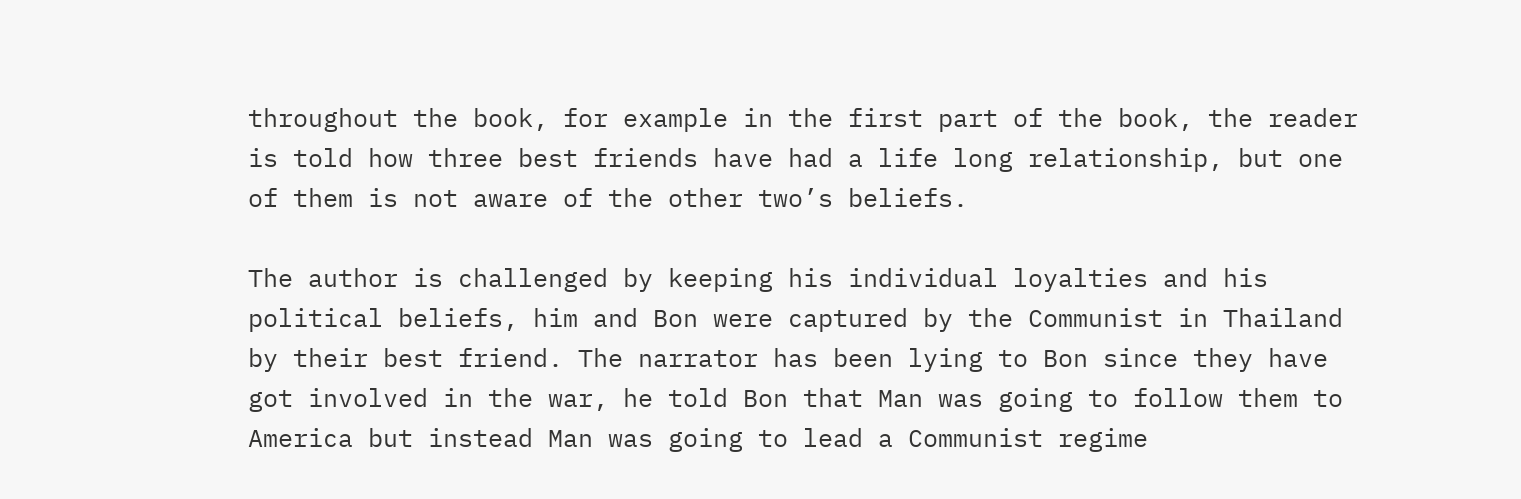throughout the book, for example in the first part of the book, the reader is told how three best friends have had a life long relationship, but one of them is not aware of the other two’s beliefs.

The author is challenged by keeping his individual loyalties and his political beliefs, him and Bon were captured by the Communist in Thailand by their best friend. The narrator has been lying to Bon since they have got involved in the war, he told Bon that Man was going to follow them to America but instead Man was going to lead a Communist regime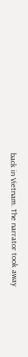back in Vietnam. The narrator took away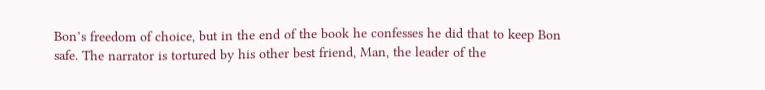Bon’s freedom of choice, but in the end of the book he confesses he did that to keep Bon safe. The narrator is tortured by his other best friend, Man, the leader of the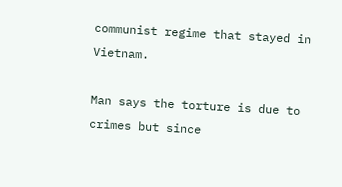communist regime that stayed in Vietnam.

Man says the torture is due to crimes but since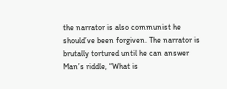the narrator is also communist he should’ve been forgiven. The narrator is brutally tortured until he can answer Man’s riddle, “What is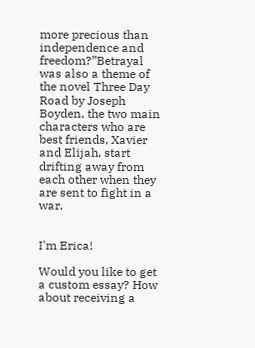more precious than independence and freedom?”Betrayal was also a theme of the novel Three Day Road by Joseph Boyden, the two main characters who are best friends, Xavier and Elijah, start drifting away from each other when they are sent to fight in a war.


I'm Erica!

Would you like to get a custom essay? How about receiving a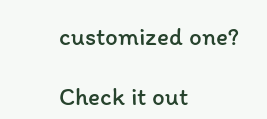customized one?

Check it out